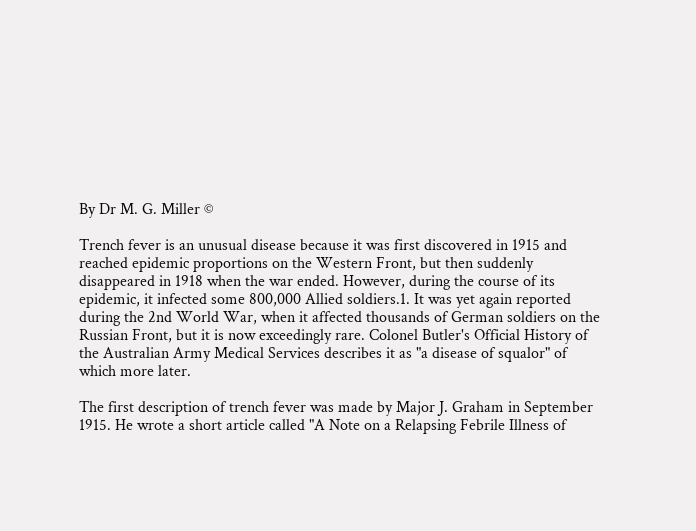By Dr M. G. Miller ©

Trench fever is an unusual disease because it was first discovered in 1915 and reached epidemic proportions on the Western Front, but then suddenly disappeared in 1918 when the war ended. However, during the course of its epidemic, it infected some 800,000 Allied soldiers.1. It was yet again reported during the 2nd World War, when it affected thousands of German soldiers on the Russian Front, but it is now exceedingly rare. Colonel Butler's Official History of the Australian Army Medical Services describes it as "a disease of squalor" of which more later.

The first description of trench fever was made by Major J. Graham in September 1915. He wrote a short article called "A Note on a Relapsing Febrile Illness of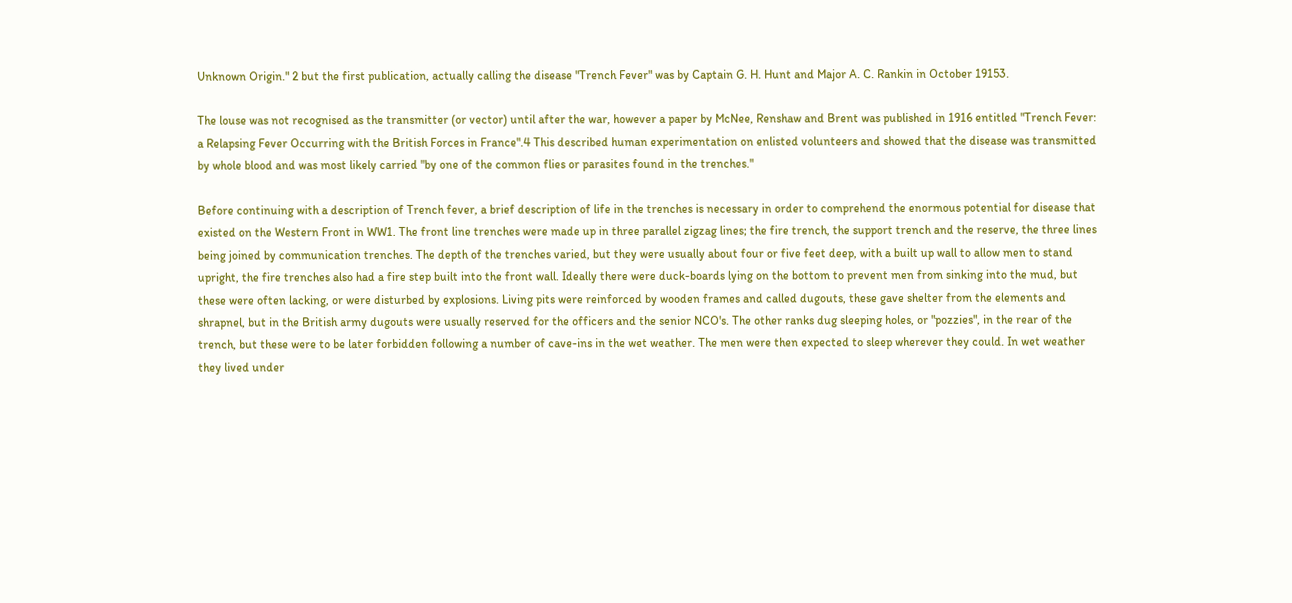Unknown Origin." 2 but the first publication, actually calling the disease "Trench Fever" was by Captain G. H. Hunt and Major A. C. Rankin in October 19153.

The louse was not recognised as the transmitter (or vector) until after the war, however a paper by McNee, Renshaw and Brent was published in 1916 entitled "Trench Fever: a Relapsing Fever Occurring with the British Forces in France".4 This described human experimentation on enlisted volunteers and showed that the disease was transmitted by whole blood and was most likely carried "by one of the common flies or parasites found in the trenches."

Before continuing with a description of Trench fever, a brief description of life in the trenches is necessary in order to comprehend the enormous potential for disease that existed on the Western Front in WW1. The front line trenches were made up in three parallel zigzag lines; the fire trench, the support trench and the reserve, the three lines being joined by communication trenches. The depth of the trenches varied, but they were usually about four or five feet deep, with a built up wall to allow men to stand upright, the fire trenches also had a fire step built into the front wall. Ideally there were duck-boards lying on the bottom to prevent men from sinking into the mud, but these were often lacking, or were disturbed by explosions. Living pits were reinforced by wooden frames and called dugouts, these gave shelter from the elements and shrapnel, but in the British army dugouts were usually reserved for the officers and the senior NCO's. The other ranks dug sleeping holes, or "pozzies", in the rear of the trench, but these were to be later forbidden following a number of cave-ins in the wet weather. The men were then expected to sleep wherever they could. In wet weather they lived under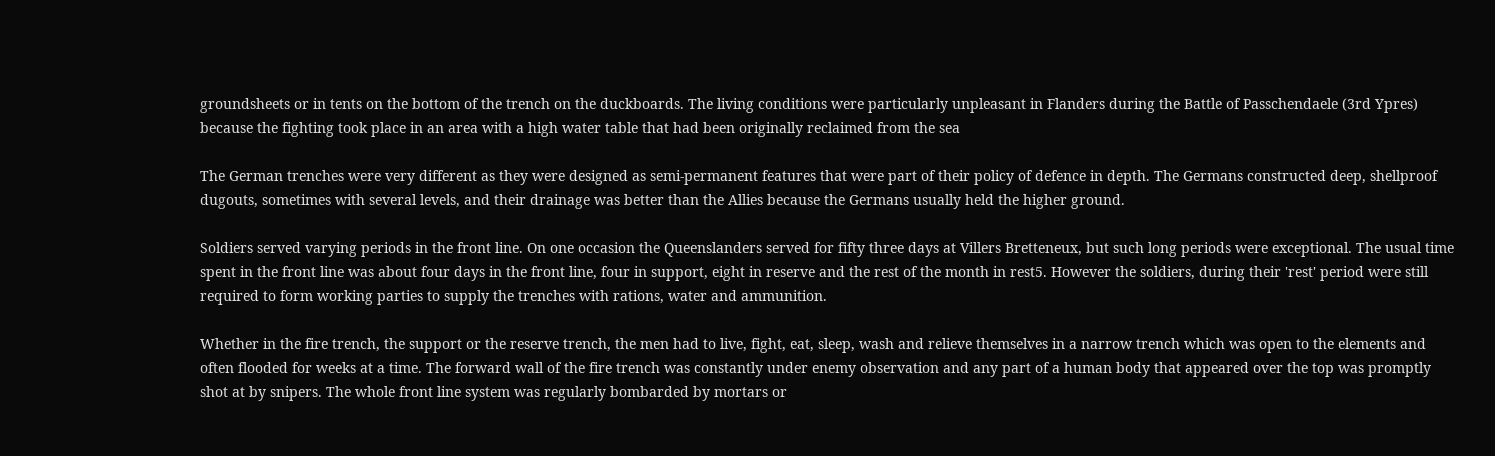groundsheets or in tents on the bottom of the trench on the duckboards. The living conditions were particularly unpleasant in Flanders during the Battle of Passchendaele (3rd Ypres) because the fighting took place in an area with a high water table that had been originally reclaimed from the sea

The German trenches were very different as they were designed as semi-permanent features that were part of their policy of defence in depth. The Germans constructed deep, shellproof dugouts, sometimes with several levels, and their drainage was better than the Allies because the Germans usually held the higher ground.

Soldiers served varying periods in the front line. On one occasion the Queenslanders served for fifty three days at Villers Bretteneux, but such long periods were exceptional. The usual time spent in the front line was about four days in the front line, four in support, eight in reserve and the rest of the month in rest5. However the soldiers, during their 'rest' period were still required to form working parties to supply the trenches with rations, water and ammunition.

Whether in the fire trench, the support or the reserve trench, the men had to live, fight, eat, sleep, wash and relieve themselves in a narrow trench which was open to the elements and often flooded for weeks at a time. The forward wall of the fire trench was constantly under enemy observation and any part of a human body that appeared over the top was promptly shot at by snipers. The whole front line system was regularly bombarded by mortars or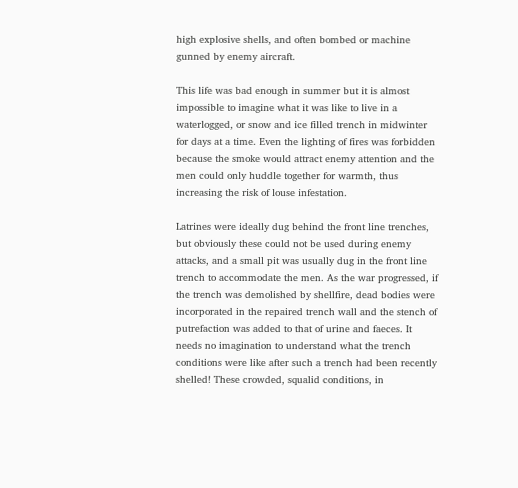high explosive shells, and often bombed or machine gunned by enemy aircraft.

This life was bad enough in summer but it is almost impossible to imagine what it was like to live in a waterlogged, or snow and ice filled trench in midwinter for days at a time. Even the lighting of fires was forbidden because the smoke would attract enemy attention and the men could only huddle together for warmth, thus increasing the risk of louse infestation.

Latrines were ideally dug behind the front line trenches, but obviously these could not be used during enemy attacks, and a small pit was usually dug in the front line trench to accommodate the men. As the war progressed, if the trench was demolished by shellfire, dead bodies were incorporated in the repaired trench wall and the stench of putrefaction was added to that of urine and faeces. It needs no imagination to understand what the trench conditions were like after such a trench had been recently shelled! These crowded, squalid conditions, in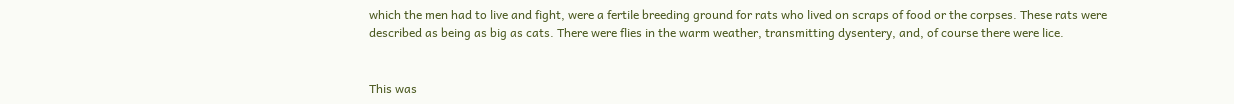which the men had to live and fight, were a fertile breeding ground for rats who lived on scraps of food or the corpses. These rats were described as being as big as cats. There were flies in the warm weather, transmitting dysentery, and, of course there were lice.


This was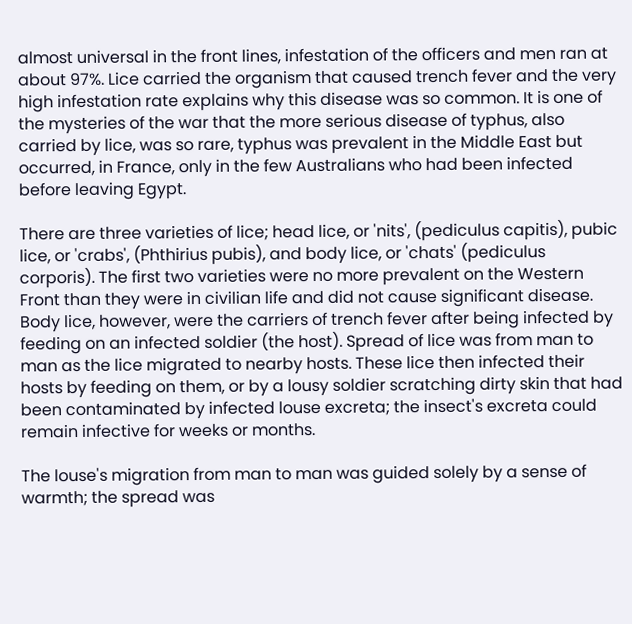almost universal in the front lines, infestation of the officers and men ran at about 97%. Lice carried the organism that caused trench fever and the very high infestation rate explains why this disease was so common. It is one of the mysteries of the war that the more serious disease of typhus, also carried by lice, was so rare, typhus was prevalent in the Middle East but occurred, in France, only in the few Australians who had been infected before leaving Egypt.

There are three varieties of lice; head lice, or 'nits', (pediculus capitis), pubic lice, or 'crabs', (Phthirius pubis), and body lice, or 'chats' (pediculus corporis). The first two varieties were no more prevalent on the Western Front than they were in civilian life and did not cause significant disease. Body lice, however, were the carriers of trench fever after being infected by feeding on an infected soldier (the host). Spread of lice was from man to man as the lice migrated to nearby hosts. These lice then infected their hosts by feeding on them, or by a lousy soldier scratching dirty skin that had been contaminated by infected louse excreta; the insect's excreta could remain infective for weeks or months.

The louse's migration from man to man was guided solely by a sense of warmth; the spread was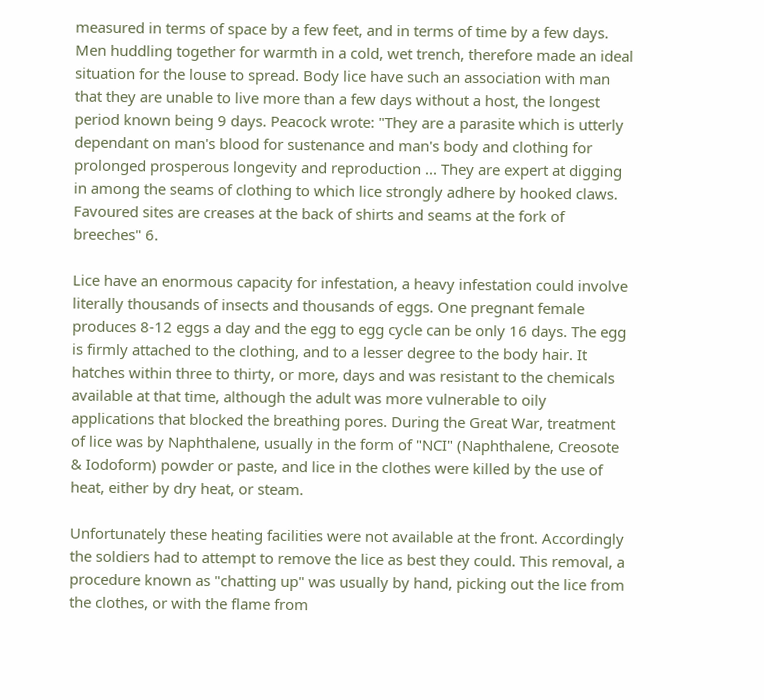measured in terms of space by a few feet, and in terms of time by a few days. Men huddling together for warmth in a cold, wet trench, therefore made an ideal situation for the louse to spread. Body lice have such an association with man that they are unable to live more than a few days without a host, the longest period known being 9 days. Peacock wrote: "They are a parasite which is utterly dependant on man's blood for sustenance and man's body and clothing for prolonged prosperous longevity and reproduction ... They are expert at digging in among the seams of clothing to which lice strongly adhere by hooked claws. Favoured sites are creases at the back of shirts and seams at the fork of breeches" 6.

Lice have an enormous capacity for infestation, a heavy infestation could involve literally thousands of insects and thousands of eggs. One pregnant female produces 8-12 eggs a day and the egg to egg cycle can be only 16 days. The egg is firmly attached to the clothing, and to a lesser degree to the body hair. It hatches within three to thirty, or more, days and was resistant to the chemicals available at that time, although the adult was more vulnerable to oily applications that blocked the breathing pores. During the Great War, treatment of lice was by Naphthalene, usually in the form of "NCI" (Naphthalene, Creosote & Iodoform) powder or paste, and lice in the clothes were killed by the use of heat, either by dry heat, or steam.

Unfortunately these heating facilities were not available at the front. Accordingly the soldiers had to attempt to remove the lice as best they could. This removal, a procedure known as "chatting up" was usually by hand, picking out the lice from the clothes, or with the flame from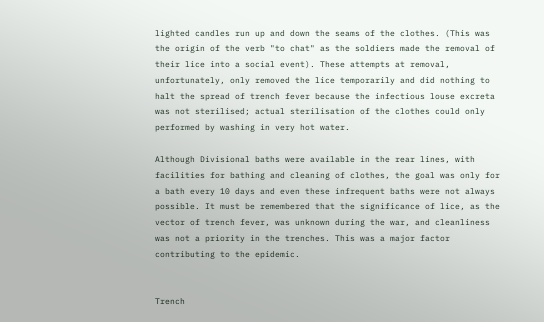lighted candles run up and down the seams of the clothes. (This was the origin of the verb "to chat" as the soldiers made the removal of their lice into a social event). These attempts at removal, unfortunately, only removed the lice temporarily and did nothing to halt the spread of trench fever because the infectious louse excreta was not sterilised; actual sterilisation of the clothes could only performed by washing in very hot water.

Although Divisional baths were available in the rear lines, with facilities for bathing and cleaning of clothes, the goal was only for a bath every 10 days and even these infrequent baths were not always possible. It must be remembered that the significance of lice, as the vector of trench fever, was unknown during the war, and cleanliness was not a priority in the trenches. This was a major factor contributing to the epidemic.


Trench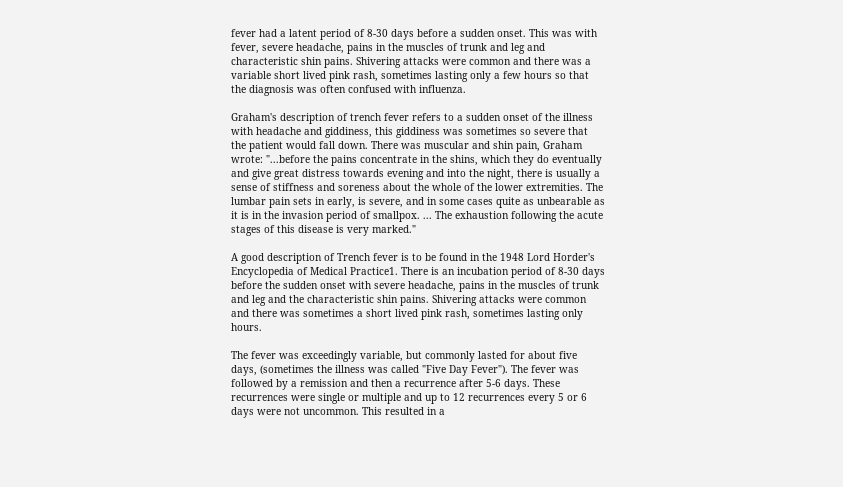fever had a latent period of 8-30 days before a sudden onset. This was with fever, severe headache, pains in the muscles of trunk and leg and characteristic shin pains. Shivering attacks were common and there was a variable short lived pink rash, sometimes lasting only a few hours so that the diagnosis was often confused with influenza.

Graham's description of trench fever refers to a sudden onset of the illness with headache and giddiness, this giddiness was sometimes so severe that the patient would fall down. There was muscular and shin pain, Graham wrote: "...before the pains concentrate in the shins, which they do eventually and give great distress towards evening and into the night, there is usually a sense of stiffness and soreness about the whole of the lower extremities. The lumbar pain sets in early, is severe, and in some cases quite as unbearable as it is in the invasion period of smallpox. ... The exhaustion following the acute stages of this disease is very marked."

A good description of Trench fever is to be found in the 1948 Lord Horder's Encyclopedia of Medical Practice1. There is an incubation period of 8-30 days before the sudden onset with severe headache, pains in the muscles of trunk and leg and the characteristic shin pains. Shivering attacks were common and there was sometimes a short lived pink rash, sometimes lasting only hours.

The fever was exceedingly variable, but commonly lasted for about five days, (sometimes the illness was called "Five Day Fever"). The fever was followed by a remission and then a recurrence after 5-6 days. These recurrences were single or multiple and up to 12 recurrences every 5 or 6 days were not uncommon. This resulted in a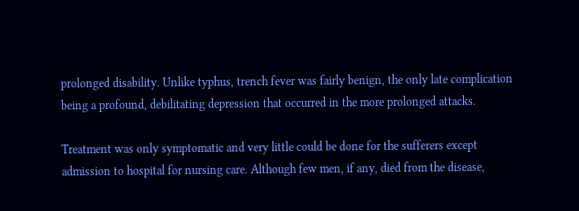prolonged disability. Unlike typhus, trench fever was fairly benign, the only late complication being a profound, debilitating depression that occurred in the more prolonged attacks.

Treatment was only symptomatic and very little could be done for the sufferers except admission to hospital for nursing care. Although few men, if any, died from the disease,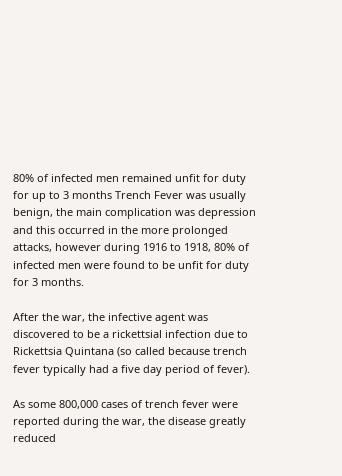80% of infected men remained unfit for duty for up to 3 months Trench Fever was usually benign, the main complication was depression and this occurred in the more prolonged attacks, however during 1916 to 1918, 80% of infected men were found to be unfit for duty for 3 months.

After the war, the infective agent was discovered to be a rickettsial infection due to Rickettsia Quintana (so called because trench fever typically had a five day period of fever).

As some 800,000 cases of trench fever were reported during the war, the disease greatly reduced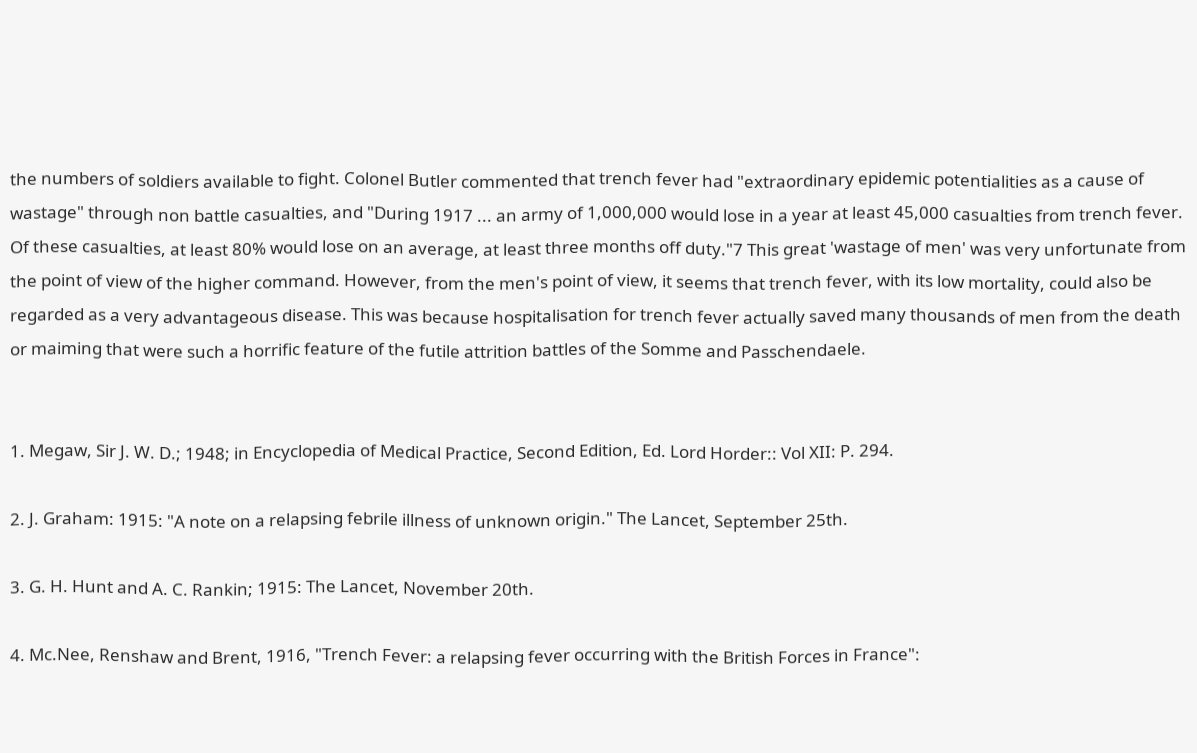the numbers of soldiers available to fight. Colonel Butler commented that trench fever had "extraordinary epidemic potentialities as a cause of wastage" through non battle casualties, and "During 1917 ... an army of 1,000,000 would lose in a year at least 45,000 casualties from trench fever. Of these casualties, at least 80% would lose on an average, at least three months off duty."7 This great 'wastage of men' was very unfortunate from the point of view of the higher command. However, from the men's point of view, it seems that trench fever, with its low mortality, could also be regarded as a very advantageous disease. This was because hospitalisation for trench fever actually saved many thousands of men from the death or maiming that were such a horrific feature of the futile attrition battles of the Somme and Passchendaele.


1. Megaw, Sir J. W. D.; 1948; in Encyclopedia of Medical Practice, Second Edition, Ed. Lord Horder:: Vol XII: P. 294.

2. J. Graham: 1915: "A note on a relapsing febrile illness of unknown origin." The Lancet, September 25th.

3. G. H. Hunt and A. C. Rankin; 1915: The Lancet, November 20th.

4. Mc.Nee, Renshaw and Brent, 1916, "Trench Fever: a relapsing fever occurring with the British Forces in France":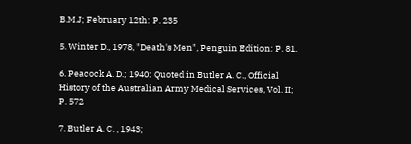B.M.J; February 12th: P. 235

5. Winter D., 1978, "Death's Men", Penguin Edition: P. 81.

6. Peacock A. D.; 1940: Quoted in Butler A. C., Official History of the Australian Army Medical Services, Vol. II; P. 572

7. Butler A. C. , 1943;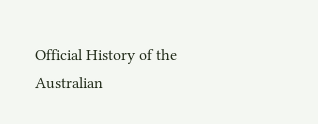Official History of the Australian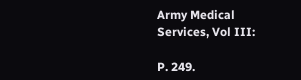Army Medical Services, Vol III:

P. 249.